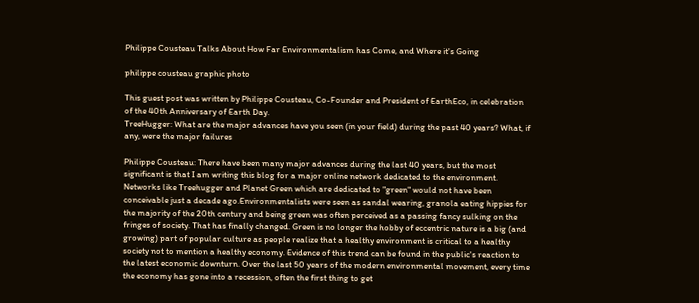Philippe Cousteau Talks About How Far Environmentalism has Come, and Where it's Going

philippe cousteau graphic photo

This guest post was written by Philippe Cousteau, Co-Founder and President of EarthEco, in celebration of the 40th Anniversary of Earth Day.
TreeHugger: What are the major advances have you seen (in your field) during the past 40 years? What, if any, were the major failures

Philippe Cousteau: There have been many major advances during the last 40 years, but the most significant is that I am writing this blog for a major online network dedicated to the environment. Networks like Treehugger and Planet Green which are dedicated to "green" would not have been conceivable just a decade ago.Environmentalists were seen as sandal wearing, granola eating hippies for the majority of the 20th century and being green was often perceived as a passing fancy sulking on the fringes of society. That has finally changed. Green is no longer the hobby of eccentric nature is a big (and growing) part of popular culture as people realize that a healthy environment is critical to a healthy society not to mention a healthy economy. Evidence of this trend can be found in the public's reaction to the latest economic downturn. Over the last 50 years of the modern environmental movement, every time the economy has gone into a recession, often the first thing to get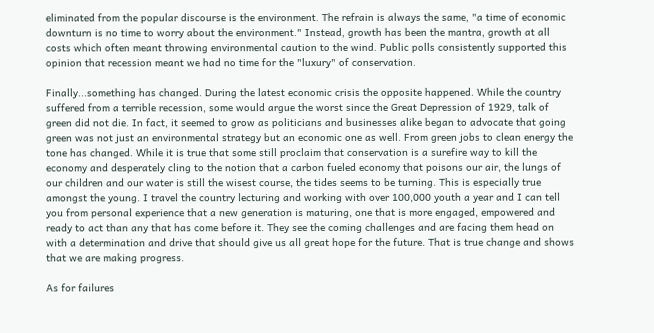eliminated from the popular discourse is the environment. The refrain is always the same, "a time of economic downturn is no time to worry about the environment." Instead, growth has been the mantra, growth at all costs which often meant throwing environmental caution to the wind. Public polls consistently supported this opinion that recession meant we had no time for the "luxury" of conservation.

Finally...something has changed. During the latest economic crisis the opposite happened. While the country suffered from a terrible recession, some would argue the worst since the Great Depression of 1929, talk of green did not die. In fact, it seemed to grow as politicians and businesses alike began to advocate that going green was not just an environmental strategy but an economic one as well. From green jobs to clean energy the tone has changed. While it is true that some still proclaim that conservation is a surefire way to kill the economy and desperately cling to the notion that a carbon fueled economy that poisons our air, the lungs of our children and our water is still the wisest course, the tides seems to be turning. This is especially true amongst the young. I travel the country lecturing and working with over 100,000 youth a year and I can tell you from personal experience that a new generation is maturing, one that is more engaged, empowered and ready to act than any that has come before it. They see the coming challenges and are facing them head on with a determination and drive that should give us all great hope for the future. That is true change and shows that we are making progress.

As for failures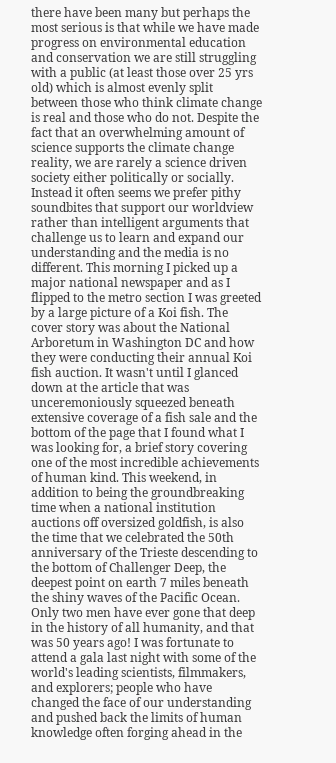there have been many but perhaps the most serious is that while we have made progress on environmental education and conservation we are still struggling with a public (at least those over 25 yrs old) which is almost evenly split between those who think climate change is real and those who do not. Despite the fact that an overwhelming amount of science supports the climate change reality, we are rarely a science driven society either politically or socially. Instead it often seems we prefer pithy soundbites that support our worldview rather than intelligent arguments that challenge us to learn and expand our understanding and the media is no different. This morning I picked up a major national newspaper and as I flipped to the metro section I was greeted by a large picture of a Koi fish. The cover story was about the National Arboretum in Washington DC and how they were conducting their annual Koi fish auction. It wasn't until I glanced down at the article that was unceremoniously squeezed beneath extensive coverage of a fish sale and the bottom of the page that I found what I was looking for, a brief story covering one of the most incredible achievements of human kind. This weekend, in addition to being the groundbreaking time when a national institution auctions off oversized goldfish, is also the time that we celebrated the 50th anniversary of the Trieste descending to the bottom of Challenger Deep, the deepest point on earth 7 miles beneath the shiny waves of the Pacific Ocean. Only two men have ever gone that deep in the history of all humanity, and that was 50 years ago! I was fortunate to attend a gala last night with some of the world's leading scientists, filmmakers, and explorers; people who have changed the face of our understanding and pushed back the limits of human knowledge often forging ahead in the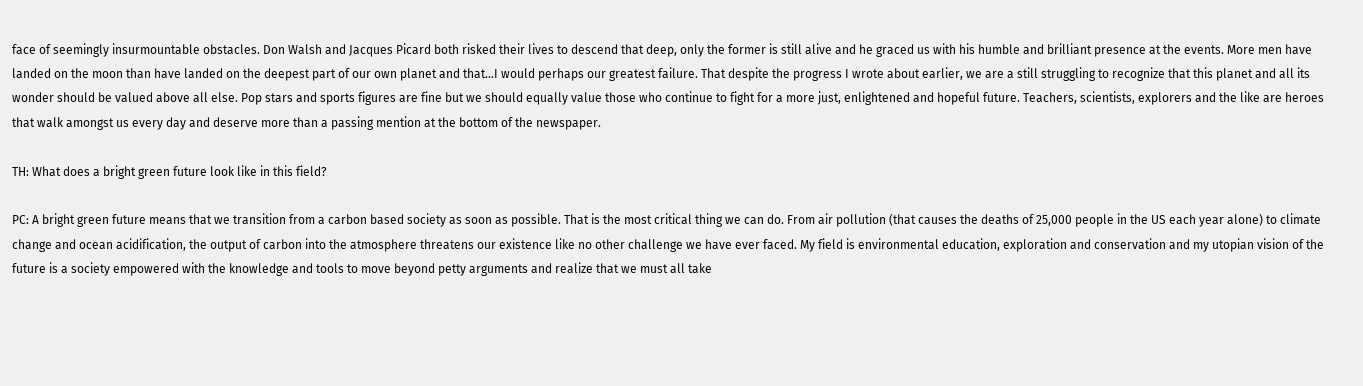face of seemingly insurmountable obstacles. Don Walsh and Jacques Picard both risked their lives to descend that deep, only the former is still alive and he graced us with his humble and brilliant presence at the events. More men have landed on the moon than have landed on the deepest part of our own planet and that...I would perhaps our greatest failure. That despite the progress I wrote about earlier, we are a still struggling to recognize that this planet and all its wonder should be valued above all else. Pop stars and sports figures are fine but we should equally value those who continue to fight for a more just, enlightened and hopeful future. Teachers, scientists, explorers and the like are heroes that walk amongst us every day and deserve more than a passing mention at the bottom of the newspaper.

TH: What does a bright green future look like in this field?

PC: A bright green future means that we transition from a carbon based society as soon as possible. That is the most critical thing we can do. From air pollution (that causes the deaths of 25,000 people in the US each year alone) to climate change and ocean acidification, the output of carbon into the atmosphere threatens our existence like no other challenge we have ever faced. My field is environmental education, exploration and conservation and my utopian vision of the future is a society empowered with the knowledge and tools to move beyond petty arguments and realize that we must all take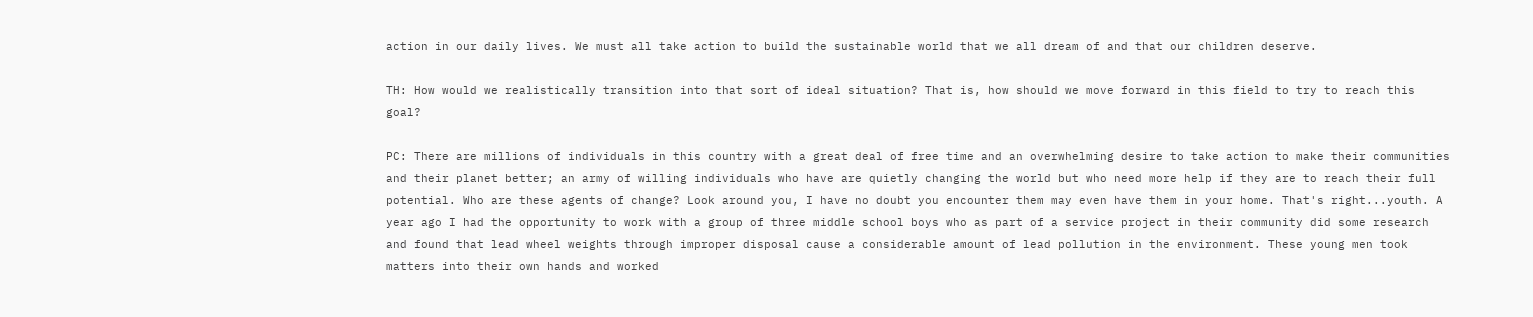action in our daily lives. We must all take action to build the sustainable world that we all dream of and that our children deserve.

TH: How would we realistically transition into that sort of ideal situation? That is, how should we move forward in this field to try to reach this goal?

PC: There are millions of individuals in this country with a great deal of free time and an overwhelming desire to take action to make their communities and their planet better; an army of willing individuals who have are quietly changing the world but who need more help if they are to reach their full potential. Who are these agents of change? Look around you, I have no doubt you encounter them may even have them in your home. That's right...youth. A year ago I had the opportunity to work with a group of three middle school boys who as part of a service project in their community did some research and found that lead wheel weights through improper disposal cause a considerable amount of lead pollution in the environment. These young men took matters into their own hands and worked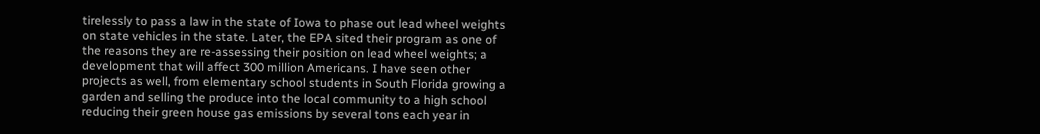tirelessly to pass a law in the state of Iowa to phase out lead wheel weights on state vehicles in the state. Later, the EPA sited their program as one of the reasons they are re-assessing their position on lead wheel weights; a development that will affect 300 million Americans. I have seen other projects as well, from elementary school students in South Florida growing a garden and selling the produce into the local community to a high school reducing their green house gas emissions by several tons each year in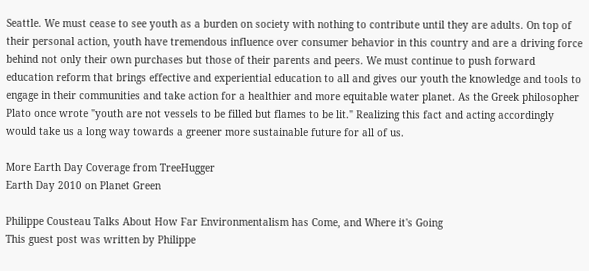Seattle. We must cease to see youth as a burden on society with nothing to contribute until they are adults. On top of their personal action, youth have tremendous influence over consumer behavior in this country and are a driving force behind not only their own purchases but those of their parents and peers. We must continue to push forward education reform that brings effective and experiential education to all and gives our youth the knowledge and tools to engage in their communities and take action for a healthier and more equitable water planet. As the Greek philosopher Plato once wrote "youth are not vessels to be filled but flames to be lit." Realizing this fact and acting accordingly would take us a long way towards a greener more sustainable future for all of us.

More Earth Day Coverage from TreeHugger
Earth Day 2010 on Planet Green

Philippe Cousteau Talks About How Far Environmentalism has Come, and Where it's Going
This guest post was written by Philippe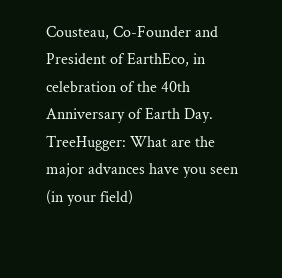Cousteau, Co-Founder and President of EarthEco, in celebration of the 40th Anniversary of Earth Day. TreeHugger: What are the major advances have you seen (in your field)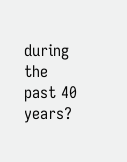during the past 40 years?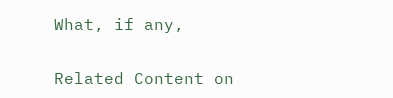What, if any,

Related Content on